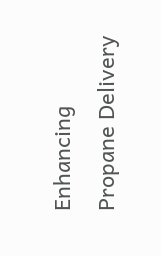Enhancing Propane Delivery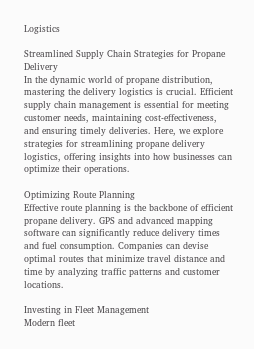Logistics

Streamlined Supply Chain Strategies for Propane Delivery
In the dynamic world of propane distribution, mastering the delivery logistics is crucial. Efficient supply chain management is essential for meeting customer needs, maintaining cost-effectiveness, and ensuring timely deliveries. Here, we explore strategies for streamlining propane delivery logistics, offering insights into how businesses can optimize their operations.

Optimizing Route Planning
Effective route planning is the backbone of efficient propane delivery. GPS and advanced mapping software can significantly reduce delivery times and fuel consumption. Companies can devise optimal routes that minimize travel distance and time by analyzing traffic patterns and customer locations.

Investing in Fleet Management
Modern fleet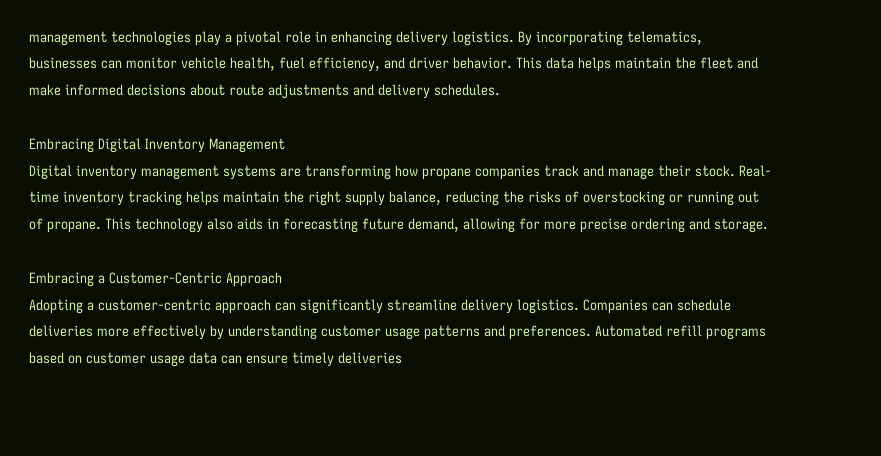management technologies play a pivotal role in enhancing delivery logistics. By incorporating telematics, businesses can monitor vehicle health, fuel efficiency, and driver behavior. This data helps maintain the fleet and make informed decisions about route adjustments and delivery schedules.

Embracing Digital Inventory Management
Digital inventory management systems are transforming how propane companies track and manage their stock. Real-time inventory tracking helps maintain the right supply balance, reducing the risks of overstocking or running out of propane. This technology also aids in forecasting future demand, allowing for more precise ordering and storage.

Embracing a Customer-Centric Approach
Adopting a customer-centric approach can significantly streamline delivery logistics. Companies can schedule deliveries more effectively by understanding customer usage patterns and preferences. Automated refill programs based on customer usage data can ensure timely deliveries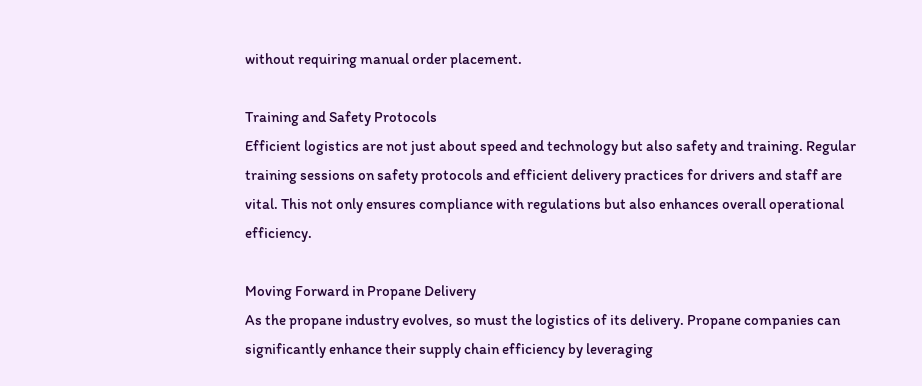without requiring manual order placement.

Training and Safety Protocols
Efficient logistics are not just about speed and technology but also safety and training. Regular training sessions on safety protocols and efficient delivery practices for drivers and staff are vital. This not only ensures compliance with regulations but also enhances overall operational efficiency.

Moving Forward in Propane Delivery
As the propane industry evolves, so must the logistics of its delivery. Propane companies can significantly enhance their supply chain efficiency by leveraging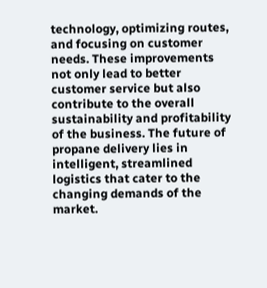technology, optimizing routes, and focusing on customer needs. These improvements not only lead to better customer service but also contribute to the overall sustainability and profitability of the business. The future of propane delivery lies in intelligent, streamlined logistics that cater to the changing demands of the market.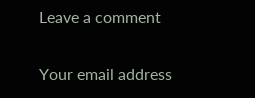Leave a comment

Your email address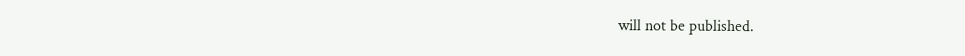will not be published.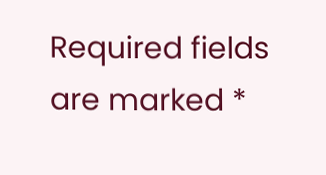Required fields are marked *